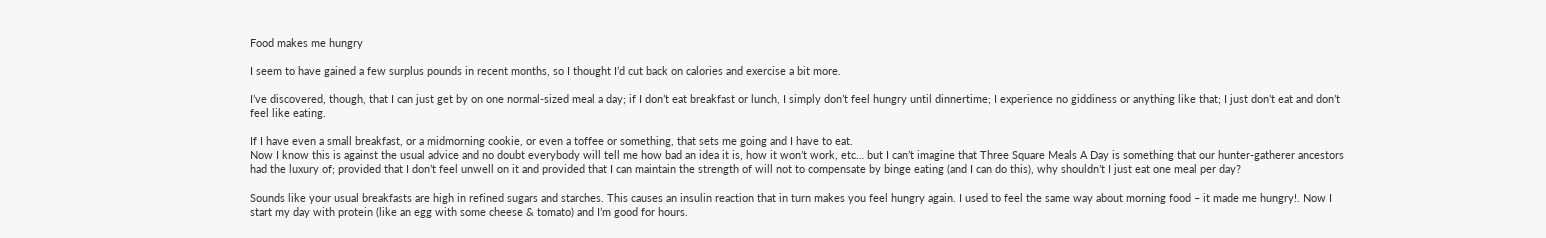Food makes me hungry

I seem to have gained a few surplus pounds in recent months, so I thought I’d cut back on calories and exercise a bit more.

I’ve discovered, though, that I can just get by on one normal-sized meal a day; if I don’t eat breakfast or lunch, I simply don’t feel hungry until dinnertime; I experience no giddiness or anything like that; I just don’t eat and don’t feel like eating.

If I have even a small breakfast, or a midmorning cookie, or even a toffee or something, that sets me going and I have to eat.
Now I know this is against the usual advice and no doubt everybody will tell me how bad an idea it is, how it won’t work, etc… but I can’t imagine that Three Square Meals A Day is something that our hunter-gatherer ancestors had the luxury of; provided that I don’t feel unwell on it and provided that I can maintain the strength of will not to compensate by binge eating (and I can do this), why shouldn’t I just eat one meal per day?

Sounds like your usual breakfasts are high in refined sugars and starches. This causes an insulin reaction that in turn makes you feel hungry again. I used to feel the same way about morning food – it made me hungry!. Now I start my day with protein (like an egg with some cheese & tomato) and I’m good for hours.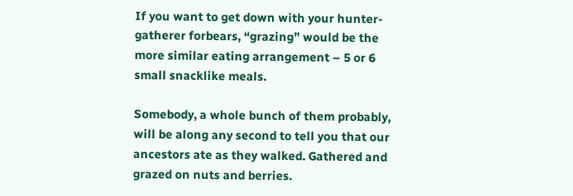If you want to get down with your hunter-gatherer forbears, “grazing” would be the more similar eating arrangement – 5 or 6 small snacklike meals.

Somebody, a whole bunch of them probably, will be along any second to tell you that our ancestors ate as they walked. Gathered and grazed on nuts and berries.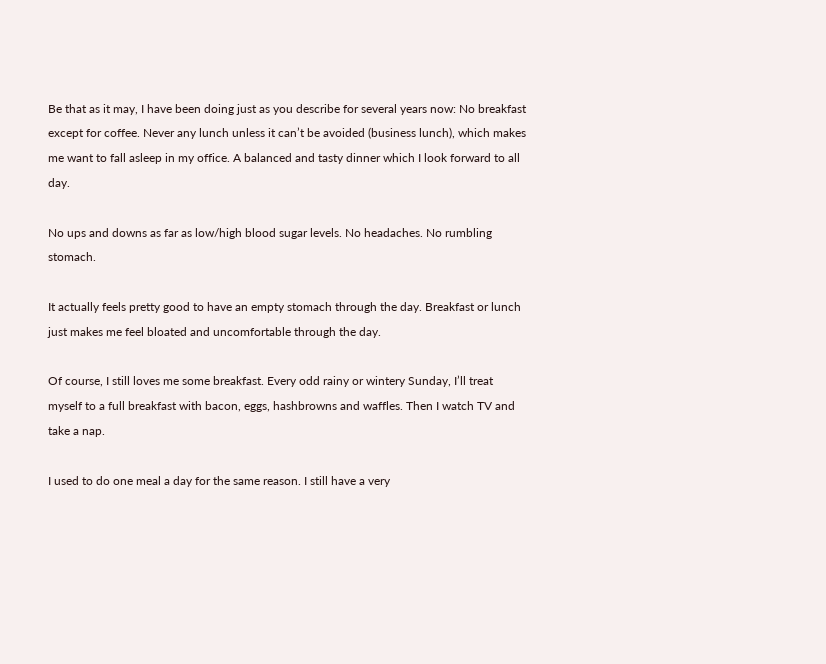Be that as it may, I have been doing just as you describe for several years now: No breakfast except for coffee. Never any lunch unless it can’t be avoided (business lunch), which makes me want to fall asleep in my office. A balanced and tasty dinner which I look forward to all day.

No ups and downs as far as low/high blood sugar levels. No headaches. No rumbling stomach.

It actually feels pretty good to have an empty stomach through the day. Breakfast or lunch just makes me feel bloated and uncomfortable through the day.

Of course, I still loves me some breakfast. Every odd rainy or wintery Sunday, I’ll treat myself to a full breakfast with bacon, eggs, hashbrowns and waffles. Then I watch TV and take a nap.

I used to do one meal a day for the same reason. I still have a very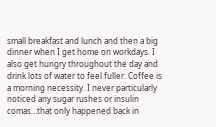small breakfast and lunch and then a big dinner when I get home on workdays. I also get hungry throughout the day and drink lots of water to feel fuller. Coffee is a morning necessity. I never particularly noticed any sugar rushes or insulin comas…that only happened back in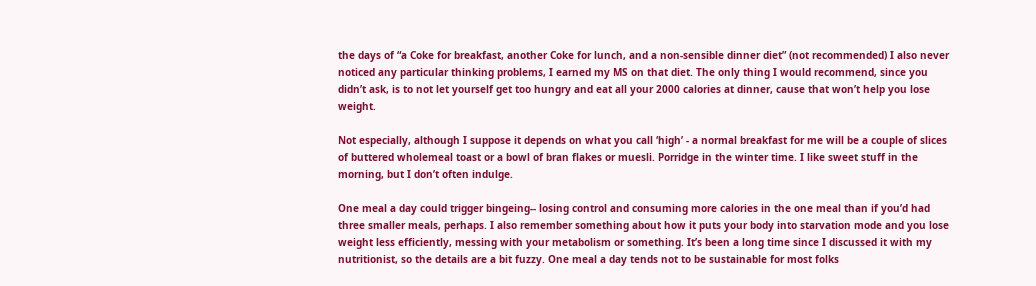the days of “a Coke for breakfast, another Coke for lunch, and a non-sensible dinner diet” (not recommended) I also never noticed any particular thinking problems, I earned my MS on that diet. The only thing I would recommend, since you didn’t ask, is to not let yourself get too hungry and eat all your 2000 calories at dinner, cause that won’t help you lose weight.

Not especially, although I suppose it depends on what you call ‘high’ - a normal breakfast for me will be a couple of slices of buttered wholemeal toast or a bowl of bran flakes or muesli. Porridge in the winter time. I like sweet stuff in the morning, but I don’t often indulge.

One meal a day could trigger bingeing-- losing control and consuming more calories in the one meal than if you’d had three smaller meals, perhaps. I also remember something about how it puts your body into starvation mode and you lose weight less efficiently, messing with your metabolism or something. It’s been a long time since I discussed it with my nutritionist, so the details are a bit fuzzy. One meal a day tends not to be sustainable for most folks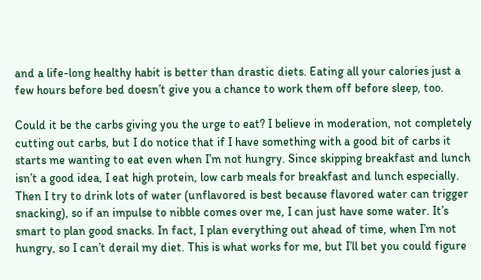and a life-long healthy habit is better than drastic diets. Eating all your calories just a few hours before bed doesn’t give you a chance to work them off before sleep, too.

Could it be the carbs giving you the urge to eat? I believe in moderation, not completely cutting out carbs, but I do notice that if I have something with a good bit of carbs it starts me wanting to eat even when I’m not hungry. Since skipping breakfast and lunch isn’t a good idea, I eat high protein, low carb meals for breakfast and lunch especially. Then I try to drink lots of water (unflavored is best because flavored water can trigger snacking), so if an impulse to nibble comes over me, I can just have some water. It’s smart to plan good snacks. In fact, I plan everything out ahead of time, when I’m not hungry, so I can’t derail my diet. This is what works for me, but I’ll bet you could figure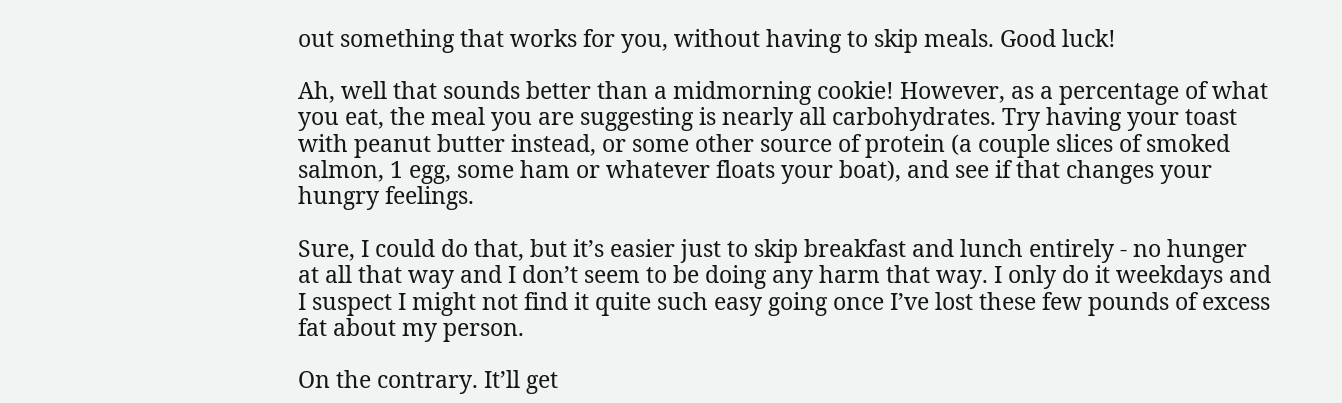out something that works for you, without having to skip meals. Good luck!

Ah, well that sounds better than a midmorning cookie! However, as a percentage of what you eat, the meal you are suggesting is nearly all carbohydrates. Try having your toast with peanut butter instead, or some other source of protein (a couple slices of smoked salmon, 1 egg, some ham or whatever floats your boat), and see if that changes your hungry feelings.

Sure, I could do that, but it’s easier just to skip breakfast and lunch entirely - no hunger at all that way and I don’t seem to be doing any harm that way. I only do it weekdays and I suspect I might not find it quite such easy going once I’ve lost these few pounds of excess fat about my person.

On the contrary. It’ll get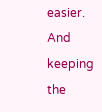easier. And keeping the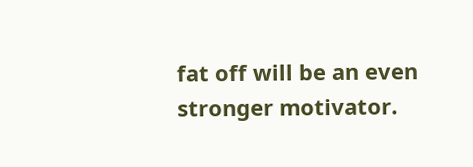fat off will be an even stronger motivator.